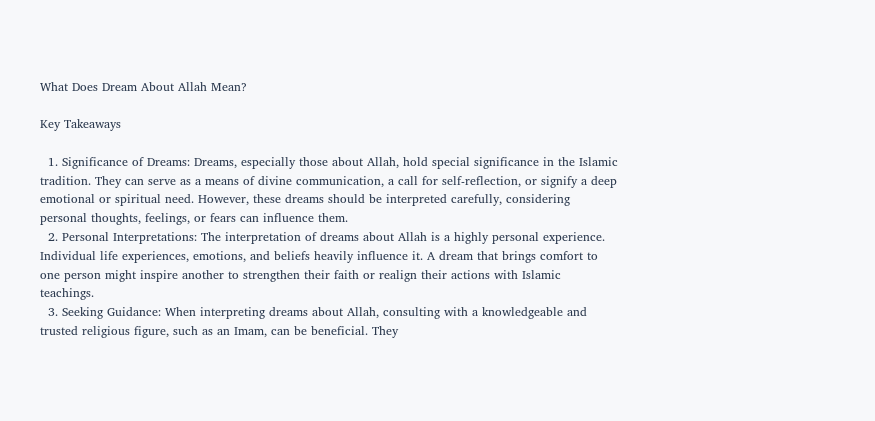What Does Dream About Allah Mean?

Key Takeaways

  1. Significance of Dreams: Dreams, especially those about Allah, hold special significance in the Islamic tradition. They can serve as a means of divine communication, a call for self-reflection, or signify a deep emotional or spiritual need. However, these dreams should be interpreted carefully, considering personal thoughts, feelings, or fears can influence them.
  2. Personal Interpretations: The interpretation of dreams about Allah is a highly personal experience. Individual life experiences, emotions, and beliefs heavily influence it. A dream that brings comfort to one person might inspire another to strengthen their faith or realign their actions with Islamic teachings.
  3. Seeking Guidance: When interpreting dreams about Allah, consulting with a knowledgeable and trusted religious figure, such as an Imam, can be beneficial. They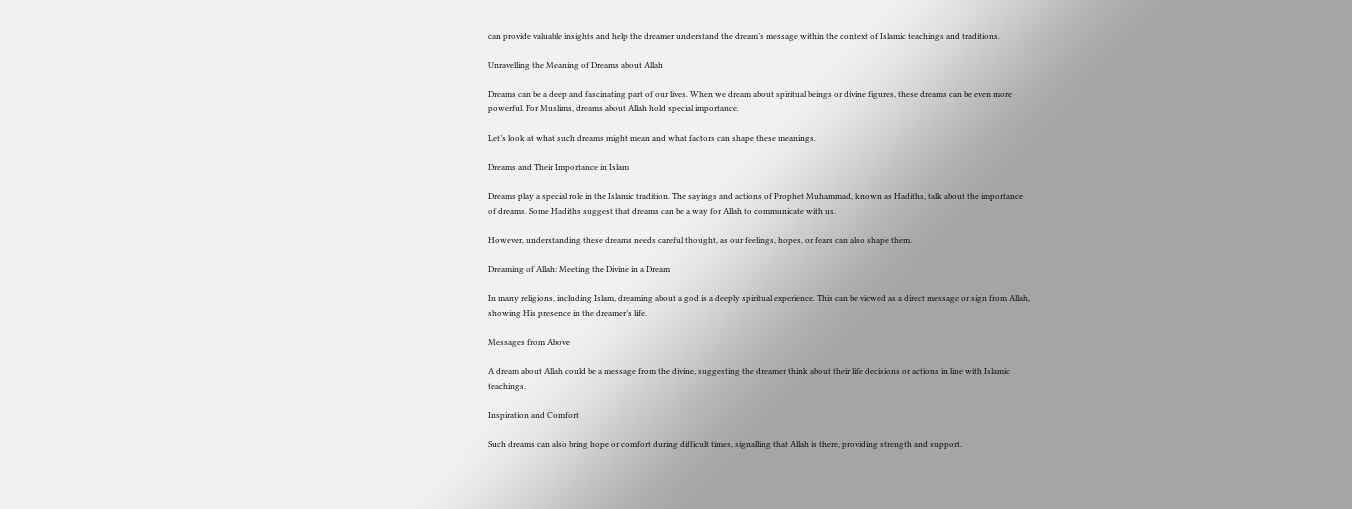can provide valuable insights and help the dreamer understand the dream’s message within the context of Islamic teachings and traditions.

Unravelling the Meaning of Dreams about Allah

Dreams can be a deep and fascinating part of our lives. When we dream about spiritual beings or divine figures, these dreams can be even more powerful. For Muslims, dreams about Allah hold special importance.

Let’s look at what such dreams might mean and what factors can shape these meanings.

Dreams and Their Importance in Islam

Dreams play a special role in the Islamic tradition. The sayings and actions of Prophet Muhammad, known as Hadiths, talk about the importance of dreams. Some Hadiths suggest that dreams can be a way for Allah to communicate with us.

However, understanding these dreams needs careful thought, as our feelings, hopes, or fears can also shape them.

Dreaming of Allah: Meeting the Divine in a Dream

In many religions, including Islam, dreaming about a god is a deeply spiritual experience. This can be viewed as a direct message or sign from Allah, showing His presence in the dreamer’s life.

Messages from Above

A dream about Allah could be a message from the divine, suggesting the dreamer think about their life decisions or actions in line with Islamic teachings.

Inspiration and Comfort

Such dreams can also bring hope or comfort during difficult times, signalling that Allah is there, providing strength and support.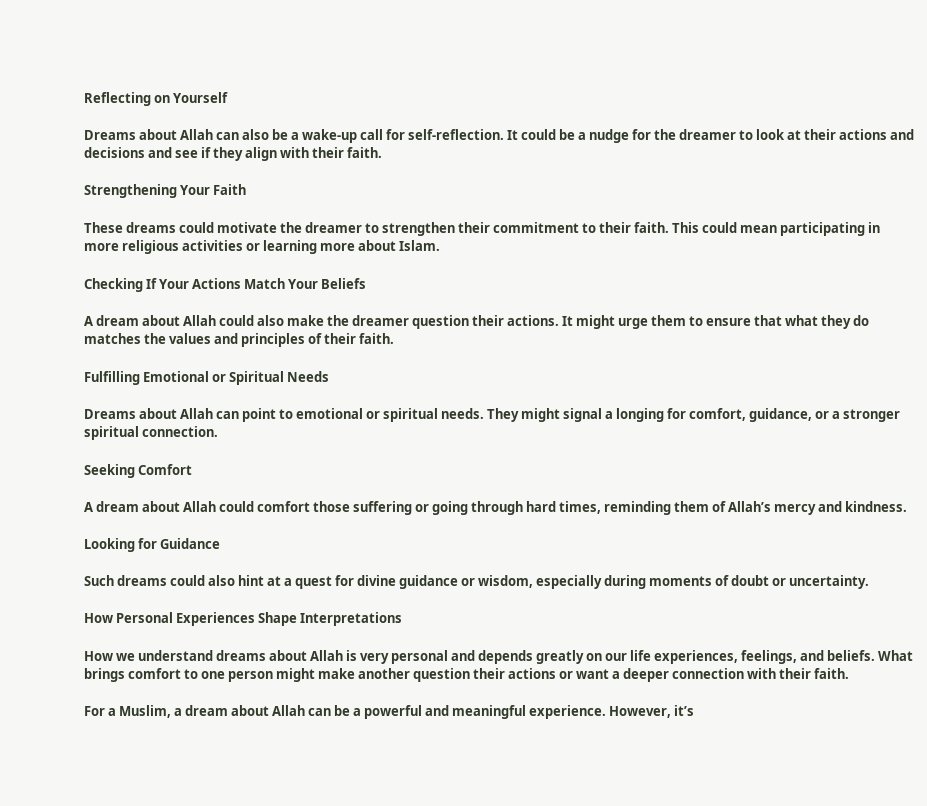Reflecting on Yourself

Dreams about Allah can also be a wake-up call for self-reflection. It could be a nudge for the dreamer to look at their actions and decisions and see if they align with their faith.

Strengthening Your Faith

These dreams could motivate the dreamer to strengthen their commitment to their faith. This could mean participating in more religious activities or learning more about Islam.

Checking If Your Actions Match Your Beliefs

A dream about Allah could also make the dreamer question their actions. It might urge them to ensure that what they do matches the values and principles of their faith.

Fulfilling Emotional or Spiritual Needs

Dreams about Allah can point to emotional or spiritual needs. They might signal a longing for comfort, guidance, or a stronger spiritual connection.

Seeking Comfort

A dream about Allah could comfort those suffering or going through hard times, reminding them of Allah’s mercy and kindness.

Looking for Guidance

Such dreams could also hint at a quest for divine guidance or wisdom, especially during moments of doubt or uncertainty.

How Personal Experiences Shape Interpretations

How we understand dreams about Allah is very personal and depends greatly on our life experiences, feelings, and beliefs. What brings comfort to one person might make another question their actions or want a deeper connection with their faith.

For a Muslim, a dream about Allah can be a powerful and meaningful experience. However, it’s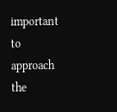important to approach the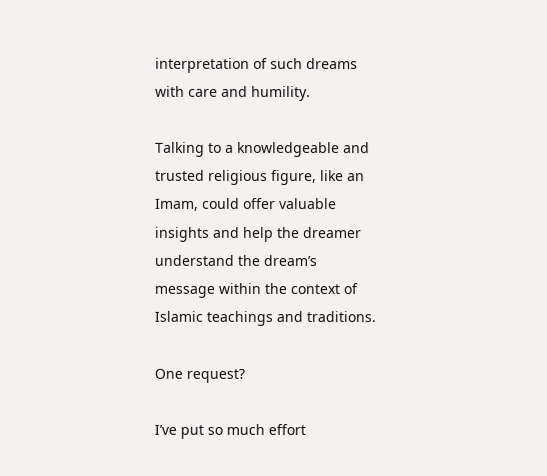interpretation of such dreams with care and humility.

Talking to a knowledgeable and trusted religious figure, like an Imam, could offer valuable insights and help the dreamer understand the dream’s message within the context of Islamic teachings and traditions.

One request?

I’ve put so much effort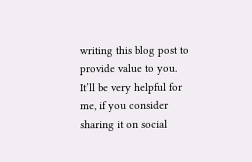writing this blog post to provide value to you. It’ll be very helpful for me, if you consider sharing it on social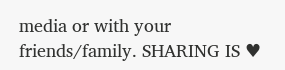media or with your friends/family. SHARING IS ♥